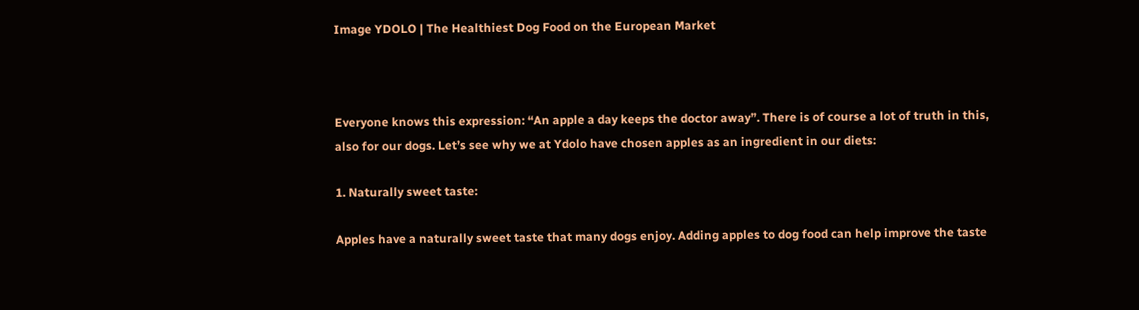Image YDOLO | The Healthiest Dog Food on the European Market



Everyone knows this expression: “An apple a day keeps the doctor away”. There is of course a lot of truth in this, also for our dogs. Let’s see why we at Ydolo have chosen apples as an ingredient in our diets:

1. Naturally sweet taste:

Apples have a naturally sweet taste that many dogs enjoy. Adding apples to dog food can help improve the taste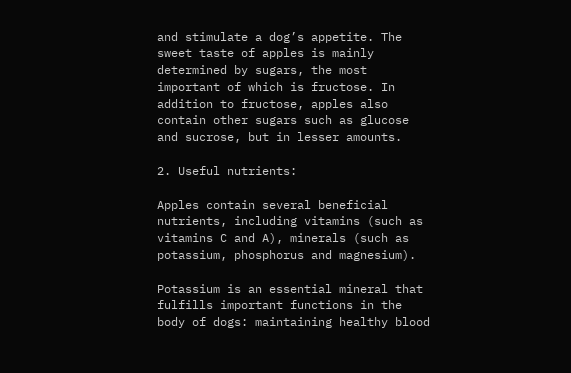and stimulate a dog’s appetite. The sweet taste of apples is mainly determined by sugars, the most important of which is fructose. In addition to fructose, apples also contain other sugars such as glucose and sucrose, but in lesser amounts.

2. Useful nutrients:

Apples contain several beneficial nutrients, including vitamins (such as vitamins C and A), minerals (such as potassium, phosphorus and magnesium).

Potassium is an essential mineral that fulfills important functions in the body of dogs: maintaining healthy blood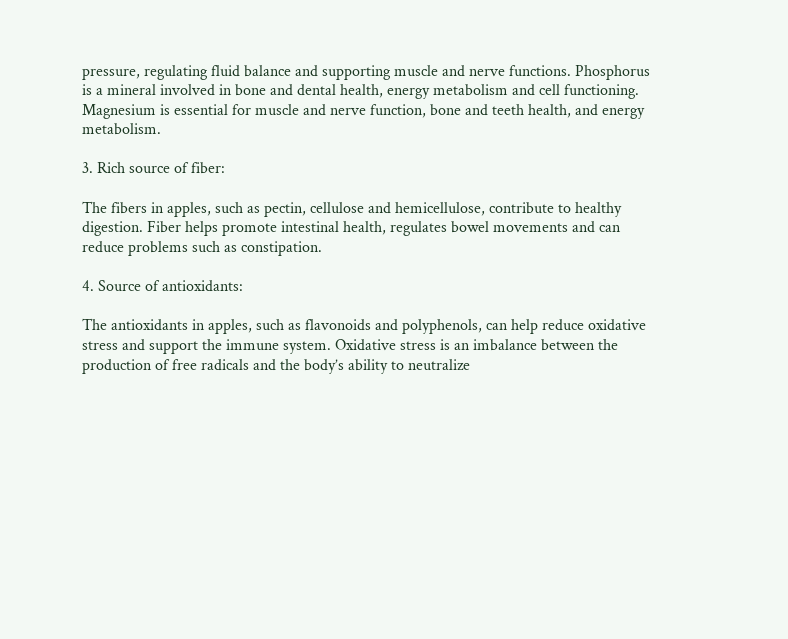pressure, regulating fluid balance and supporting muscle and nerve functions. Phosphorus is a mineral involved in bone and dental health, energy metabolism and cell functioning. Magnesium is essential for muscle and nerve function, bone and teeth health, and energy metabolism.

3. Rich source of fiber:

The fibers in apples, such as pectin, cellulose and hemicellulose, contribute to healthy digestion. Fiber helps promote intestinal health, regulates bowel movements and can reduce problems such as constipation.

4. Source of antioxidants:

The antioxidants in apples, such as flavonoids and polyphenols, can help reduce oxidative stress and support the immune system. Oxidative stress is an imbalance between the production of free radicals and the body’s ability to neutralize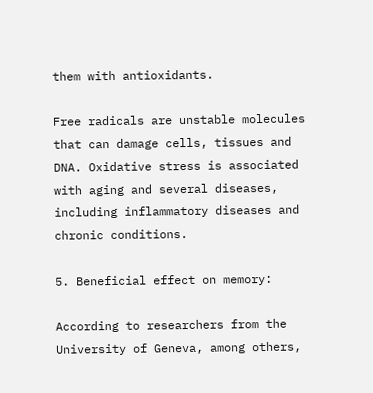them with antioxidants.

Free radicals are unstable molecules that can damage cells, tissues and DNA. Oxidative stress is associated with aging and several diseases, including inflammatory diseases and chronic conditions.

5. Beneficial effect on memory:

According to researchers from the University of Geneva, among others,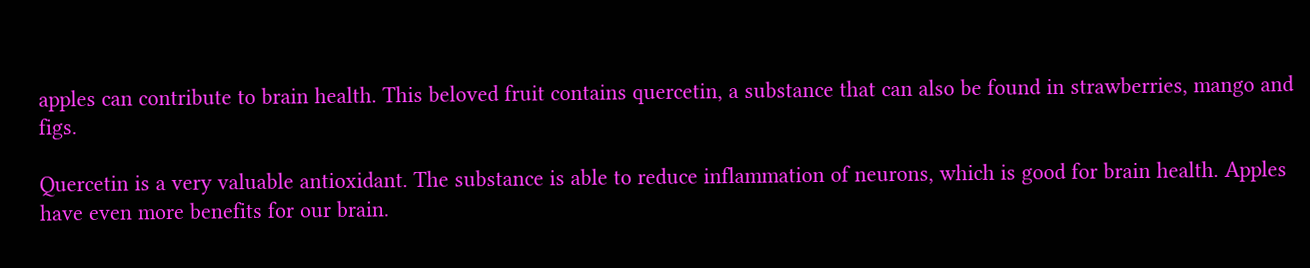apples can contribute to brain health. This beloved fruit contains quercetin, a substance that can also be found in strawberries, mango and figs.

Quercetin is a very valuable antioxidant. The substance is able to reduce inflammation of neurons, which is good for brain health. Apples have even more benefits for our brain.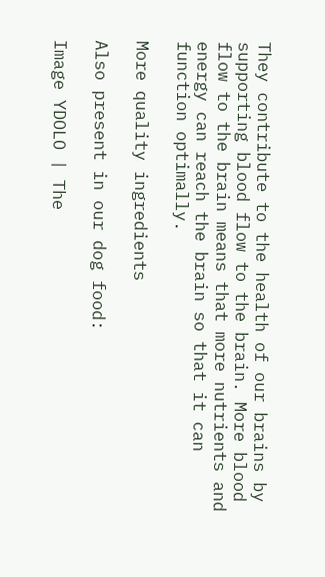They contribute to the health of our brains by supporting blood flow to the brain. More blood flow to the brain means that more nutrients and energy can reach the brain so that it can function optimally.

More quality ingredients

Also present in our dog food:

Image YDOLO | The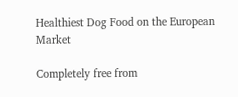Healthiest Dog Food on the European Market

Completely free from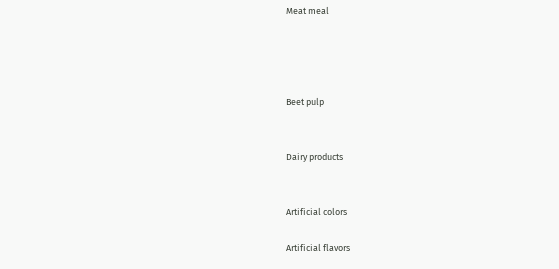Meat meal




Beet pulp


Dairy products


Artificial colors

Artificial flavors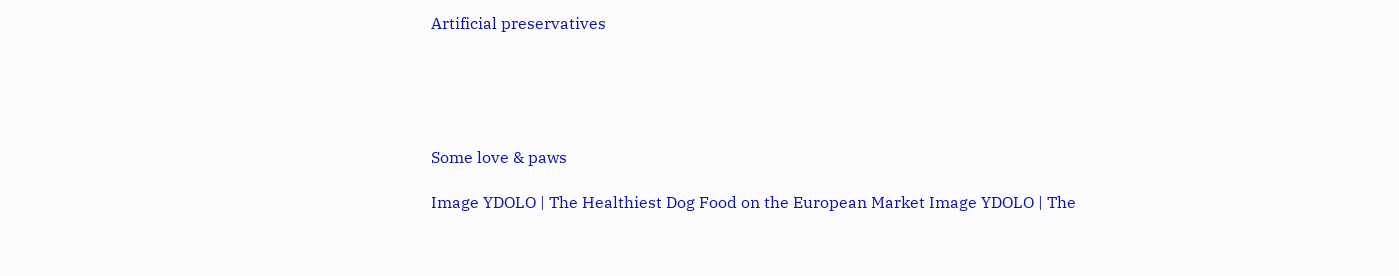Artificial preservatives





Some love & paws

Image YDOLO | The Healthiest Dog Food on the European Market Image YDOLO | The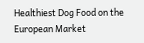Healthiest Dog Food on the European Market